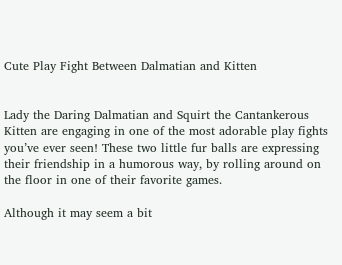Cute Play Fight Between Dalmatian and Kitten


Lady the Daring Dalmatian and Squirt the Cantankerous Kitten are engaging in one of the most adorable play fights you’ve ever seen! These two little fur balls are expressing their friendship in a humorous way, by rolling around on the floor in one of their favorite games.

Although it may seem a bit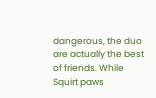dangerous, the duo are actually the best of friends. While Squirt paws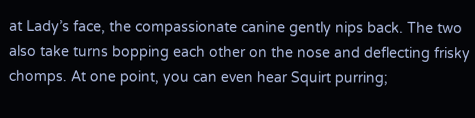at Lady’s face, the compassionate canine gently nips back. The two also take turns bopping each other on the nose and deflecting frisky chomps. At one point, you can even hear Squirt purring;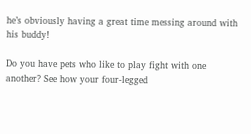he’s obviously having a great time messing around with his buddy!

Do you have pets who like to play fight with one another? See how your four-legged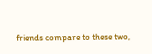friends compare to these two,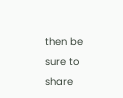then be sure to share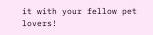it with your fellow pet lovers!